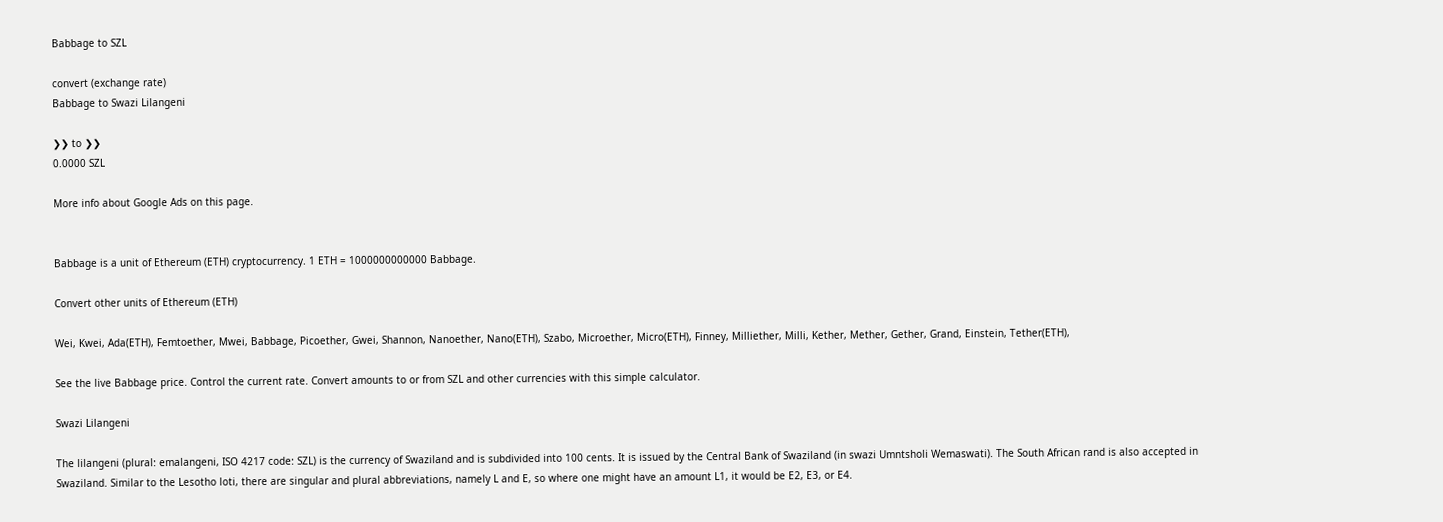Babbage to SZL

convert (exchange rate)
Babbage to Swazi Lilangeni

❯❯ to ❯❯
0.0000 SZL

More info about Google Ads on this page.


Babbage is a unit of Ethereum (ETH) cryptocurrency. 1 ETH = 1000000000000 Babbage.

Convert other units of Ethereum (ETH)

Wei, Kwei, Ada(ETH), Femtoether, Mwei, Babbage, Picoether, Gwei, Shannon, Nanoether, Nano(ETH), Szabo, Microether, Micro(ETH), Finney, Milliether, Milli, Kether, Mether, Gether, Grand, Einstein, Tether(ETH),

See the live Babbage price. Control the current rate. Convert amounts to or from SZL and other currencies with this simple calculator.

Swazi Lilangeni

The lilangeni (plural: emalangeni, ISO 4217 code: SZL) is the currency of Swaziland and is subdivided into 100 cents. It is issued by the Central Bank of Swaziland (in swazi Umntsholi Wemaswati). The South African rand is also accepted in Swaziland. Similar to the Lesotho loti, there are singular and plural abbreviations, namely L and E, so where one might have an amount L1, it would be E2, E3, or E4.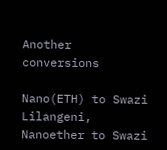Another conversions

Nano(ETH) to Swazi Lilangeni, Nanoether to Swazi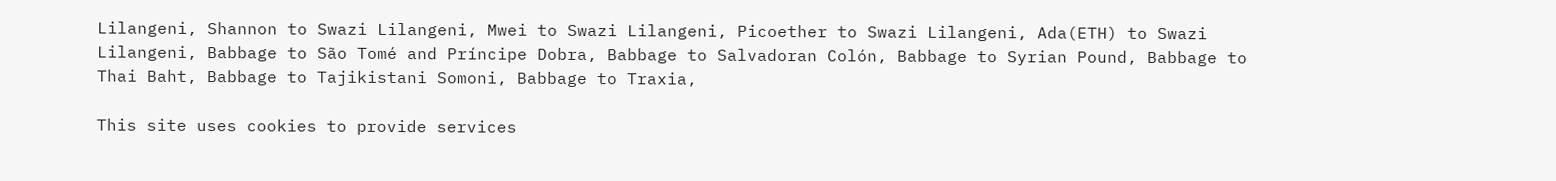Lilangeni, Shannon to Swazi Lilangeni, Mwei to Swazi Lilangeni, Picoether to Swazi Lilangeni, Ada(ETH) to Swazi Lilangeni, Babbage to São Tomé and Príncipe Dobra, Babbage to Salvadoran Colón, Babbage to Syrian Pound, Babbage to Thai Baht, Babbage to Tajikistani Somoni, Babbage to Traxia,

This site uses cookies to provide services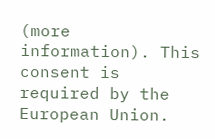(more information). This consent is required by the European Union.